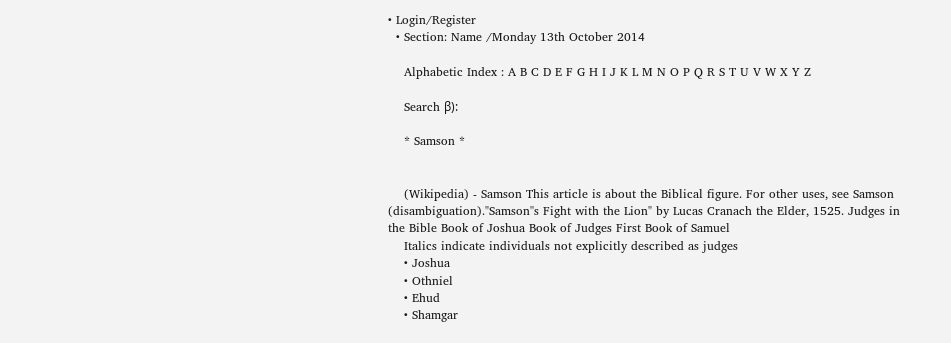• Login/Register
  • Section: Name /Monday 13th October 2014

    Alphabetic Index : A B C D E F G H I J K L M N O P Q R S T U V W X Y Z

    Search β):

    * Samson *


    (Wikipedia) - Samson This article is about the Biblical figure. For other uses, see Samson (disambiguation)."Samson''s Fight with the Lion" by Lucas Cranach the Elder, 1525. Judges in the Bible Book of Joshua Book of Judges First Book of Samuel
    Italics indicate individuals not explicitly described as judges
    • Joshua
    • Othniel
    • Ehud
    • Shamgar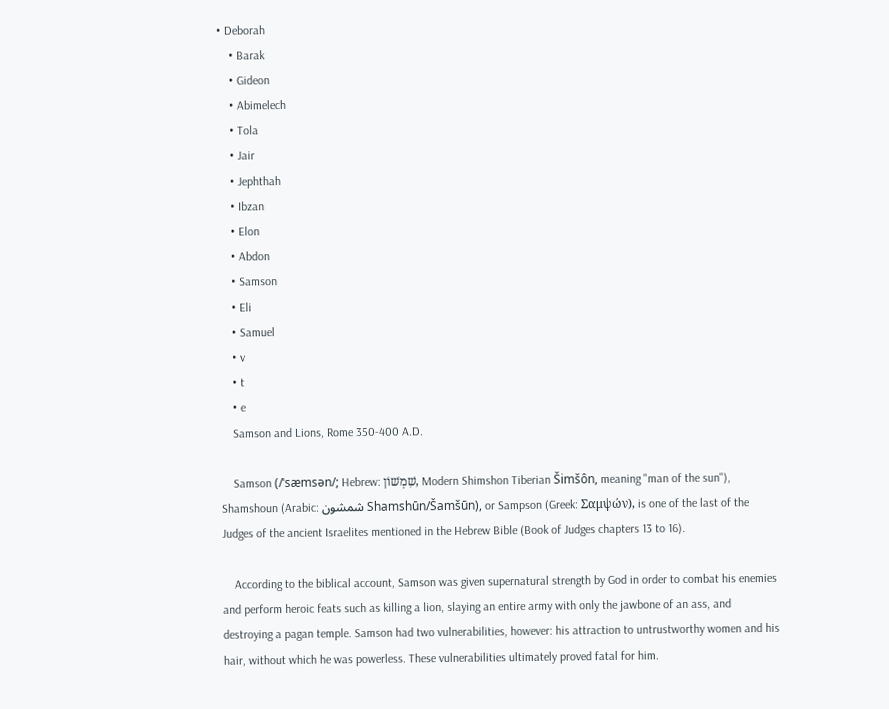• Deborah
    • Barak
    • Gideon
    • Abimelech
    • Tola
    • Jair
    • Jephthah
    • Ibzan
    • Elon
    • Abdon
    • Samson
    • Eli
    • Samuel
    • v
    • t
    • e
    Samson and Lions, Rome 350-400 A.D.

    Samson (/ˈsæmsən/; Hebrew: שִׁמְשׁוֹן, Modern Shimshon Tiberian Šimšôn, meaning "man of the sun"), Shamshoun (Arabic: شمشون Shamshūn/Šamšūn), or Sampson (Greek: Σαμψών), is one of the last of the Judges of the ancient Israelites mentioned in the Hebrew Bible (Book of Judges chapters 13 to 16).

    According to the biblical account, Samson was given supernatural strength by God in order to combat his enemies and perform heroic feats such as killing a lion, slaying an entire army with only the jawbone of an ass, and destroying a pagan temple. Samson had two vulnerabilities, however: his attraction to untrustworthy women and his hair, without which he was powerless. These vulnerabilities ultimately proved fatal for him.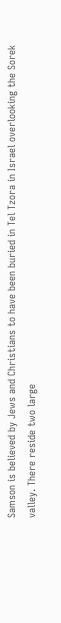Samson is believed by Jews and Christians to have been buried in Tel Tzora in Israel overlooking the Sorek valley. There reside two large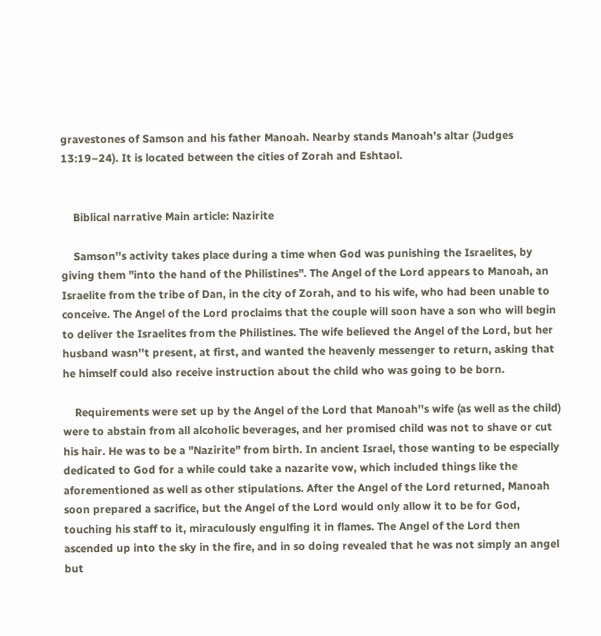gravestones of Samson and his father Manoah. Nearby stands Manoah’s altar (Judges 13:19–24). It is located between the cities of Zorah and Eshtaol.


    Biblical narrative Main article: Nazirite

    Samson''s activity takes place during a time when God was punishing the Israelites, by giving them "into the hand of the Philistines". The Angel of the Lord appears to Manoah, an Israelite from the tribe of Dan, in the city of Zorah, and to his wife, who had been unable to conceive. The Angel of the Lord proclaims that the couple will soon have a son who will begin to deliver the Israelites from the Philistines. The wife believed the Angel of the Lord, but her husband wasn''t present, at first, and wanted the heavenly messenger to return, asking that he himself could also receive instruction about the child who was going to be born.

    Requirements were set up by the Angel of the Lord that Manoah''s wife (as well as the child) were to abstain from all alcoholic beverages, and her promised child was not to shave or cut his hair. He was to be a "Nazirite" from birth. In ancient Israel, those wanting to be especially dedicated to God for a while could take a nazarite vow, which included things like the aforementioned as well as other stipulations. After the Angel of the Lord returned, Manoah soon prepared a sacrifice, but the Angel of the Lord would only allow it to be for God, touching his staff to it, miraculously engulfing it in flames. The Angel of the Lord then ascended up into the sky in the fire, and in so doing revealed that he was not simply an angel but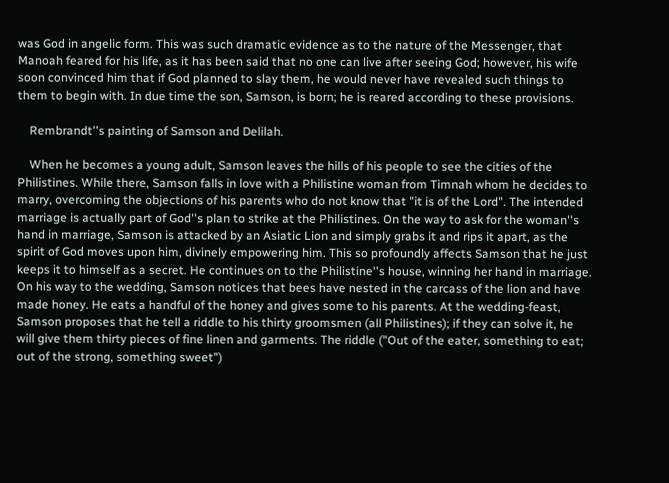was God in angelic form. This was such dramatic evidence as to the nature of the Messenger, that Manoah feared for his life, as it has been said that no one can live after seeing God; however, his wife soon convinced him that if God planned to slay them, he would never have revealed such things to them to begin with. In due time the son, Samson, is born; he is reared according to these provisions.

    Rembrandt''s painting of Samson and Delilah.

    When he becomes a young adult, Samson leaves the hills of his people to see the cities of the Philistines. While there, Samson falls in love with a Philistine woman from Timnah whom he decides to marry, overcoming the objections of his parents who do not know that "it is of the Lord". The intended marriage is actually part of God''s plan to strike at the Philistines. On the way to ask for the woman''s hand in marriage, Samson is attacked by an Asiatic Lion and simply grabs it and rips it apart, as the spirit of God moves upon him, divinely empowering him. This so profoundly affects Samson that he just keeps it to himself as a secret. He continues on to the Philistine''s house, winning her hand in marriage. On his way to the wedding, Samson notices that bees have nested in the carcass of the lion and have made honey. He eats a handful of the honey and gives some to his parents. At the wedding-feast, Samson proposes that he tell a riddle to his thirty groomsmen (all Philistines); if they can solve it, he will give them thirty pieces of fine linen and garments. The riddle ("Out of the eater, something to eat; out of the strong, something sweet")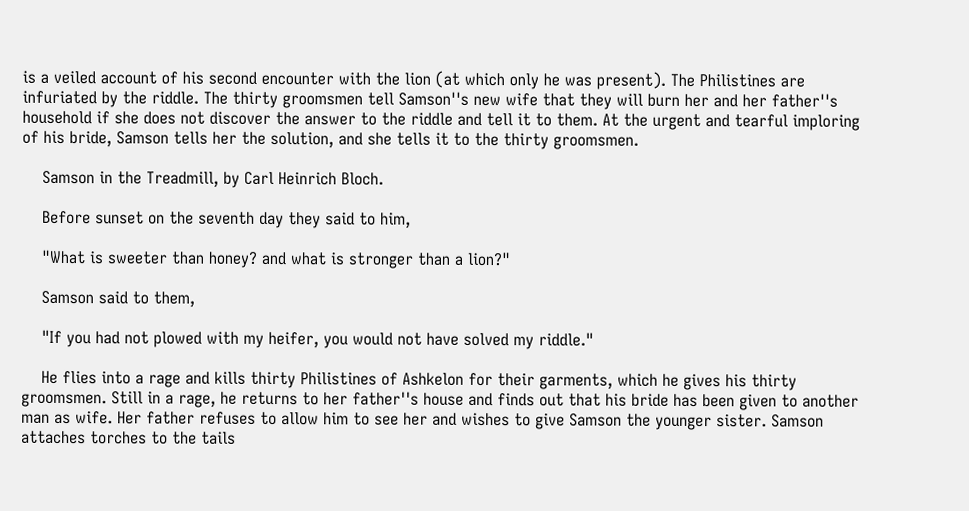is a veiled account of his second encounter with the lion (at which only he was present). The Philistines are infuriated by the riddle. The thirty groomsmen tell Samson''s new wife that they will burn her and her father''s household if she does not discover the answer to the riddle and tell it to them. At the urgent and tearful imploring of his bride, Samson tells her the solution, and she tells it to the thirty groomsmen.

    Samson in the Treadmill, by Carl Heinrich Bloch.

    Before sunset on the seventh day they said to him,

    "What is sweeter than honey? and what is stronger than a lion?"

    Samson said to them,

    "If you had not plowed with my heifer, you would not have solved my riddle."

    He flies into a rage and kills thirty Philistines of Ashkelon for their garments, which he gives his thirty groomsmen. Still in a rage, he returns to her father''s house and finds out that his bride has been given to another man as wife. Her father refuses to allow him to see her and wishes to give Samson the younger sister. Samson attaches torches to the tails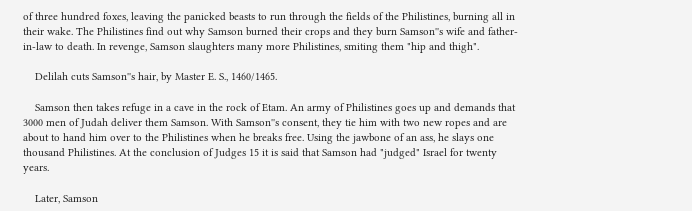of three hundred foxes, leaving the panicked beasts to run through the fields of the Philistines, burning all in their wake. The Philistines find out why Samson burned their crops and they burn Samson''s wife and father-in-law to death. In revenge, Samson slaughters many more Philistines, smiting them "hip and thigh".

    Delilah cuts Samson''s hair, by Master E. S., 1460/1465.

    Samson then takes refuge in a cave in the rock of Etam. An army of Philistines goes up and demands that 3000 men of Judah deliver them Samson. With Samson''s consent, they tie him with two new ropes and are about to hand him over to the Philistines when he breaks free. Using the jawbone of an ass, he slays one thousand Philistines. At the conclusion of Judges 15 it is said that Samson had "judged" Israel for twenty years.

    Later, Samson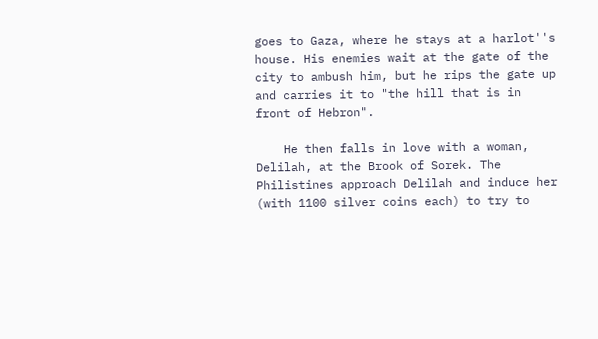goes to Gaza, where he stays at a harlot''s house. His enemies wait at the gate of the city to ambush him, but he rips the gate up and carries it to "the hill that is in front of Hebron".

    He then falls in love with a woman, Delilah, at the Brook of Sorek. The Philistines approach Delilah and induce her (with 1100 silver coins each) to try to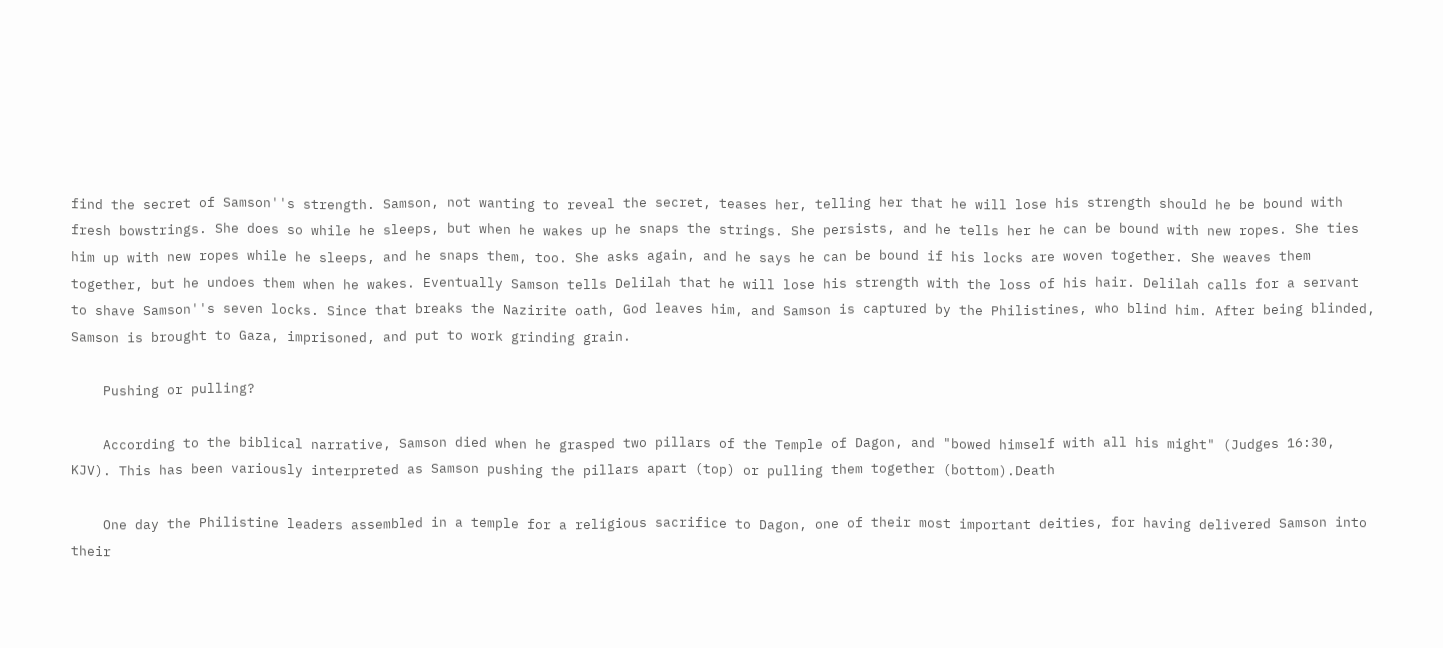find the secret of Samson''s strength. Samson, not wanting to reveal the secret, teases her, telling her that he will lose his strength should he be bound with fresh bowstrings. She does so while he sleeps, but when he wakes up he snaps the strings. She persists, and he tells her he can be bound with new ropes. She ties him up with new ropes while he sleeps, and he snaps them, too. She asks again, and he says he can be bound if his locks are woven together. She weaves them together, but he undoes them when he wakes. Eventually Samson tells Delilah that he will lose his strength with the loss of his hair. Delilah calls for a servant to shave Samson''s seven locks. Since that breaks the Nazirite oath, God leaves him, and Samson is captured by the Philistines, who blind him. After being blinded, Samson is brought to Gaza, imprisoned, and put to work grinding grain.

    Pushing or pulling?

    According to the biblical narrative, Samson died when he grasped two pillars of the Temple of Dagon, and "bowed himself with all his might" (Judges 16:30, KJV). This has been variously interpreted as Samson pushing the pillars apart (top) or pulling them together (bottom).Death

    One day the Philistine leaders assembled in a temple for a religious sacrifice to Dagon, one of their most important deities, for having delivered Samson into their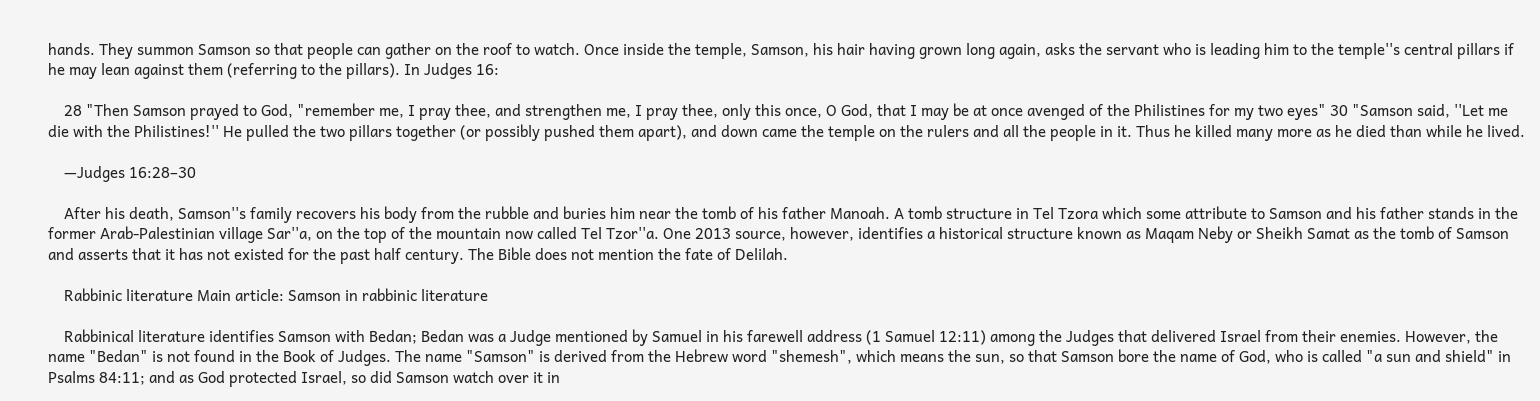hands. They summon Samson so that people can gather on the roof to watch. Once inside the temple, Samson, his hair having grown long again, asks the servant who is leading him to the temple''s central pillars if he may lean against them (referring to the pillars). In Judges 16:

    28 "Then Samson prayed to God, "remember me, I pray thee, and strengthen me, I pray thee, only this once, O God, that I may be at once avenged of the Philistines for my two eyes" 30 "Samson said, ''Let me die with the Philistines!'' He pulled the two pillars together (or possibly pushed them apart), and down came the temple on the rulers and all the people in it. Thus he killed many more as he died than while he lived.

    —Judges 16:28–30

    After his death, Samson''s family recovers his body from the rubble and buries him near the tomb of his father Manoah. A tomb structure in Tel Tzora which some attribute to Samson and his father stands in the former Arab-Palestinian village Sar''a, on the top of the mountain now called Tel Tzor''a. One 2013 source, however, identifies a historical structure known as Maqam Neby or Sheikh Samat as the tomb of Samson and asserts that it has not existed for the past half century. The Bible does not mention the fate of Delilah.

    Rabbinic literature Main article: Samson in rabbinic literature

    Rabbinical literature identifies Samson with Bedan; Bedan was a Judge mentioned by Samuel in his farewell address (1 Samuel 12:11) among the Judges that delivered Israel from their enemies. However, the name "Bedan" is not found in the Book of Judges. The name "Samson" is derived from the Hebrew word "shemesh", which means the sun, so that Samson bore the name of God, who is called "a sun and shield" in Psalms 84:11; and as God protected Israel, so did Samson watch over it in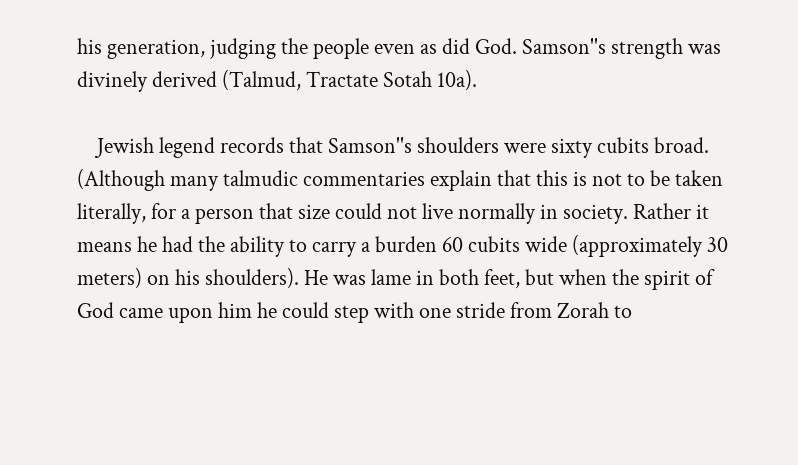his generation, judging the people even as did God. Samson''s strength was divinely derived (Talmud, Tractate Sotah 10a).

    Jewish legend records that Samson''s shoulders were sixty cubits broad. (Although many talmudic commentaries explain that this is not to be taken literally, for a person that size could not live normally in society. Rather it means he had the ability to carry a burden 60 cubits wide (approximately 30 meters) on his shoulders). He was lame in both feet, but when the spirit of God came upon him he could step with one stride from Zorah to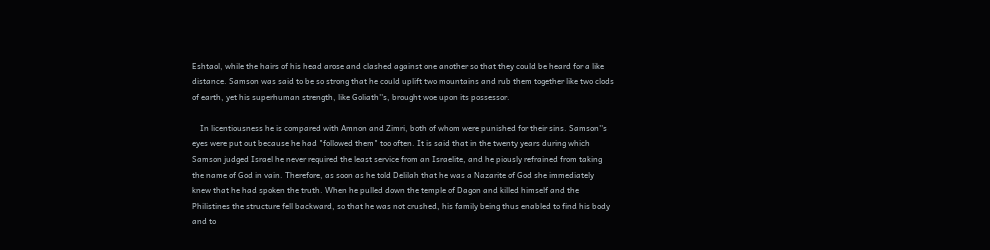Eshtaol, while the hairs of his head arose and clashed against one another so that they could be heard for a like distance. Samson was said to be so strong that he could uplift two mountains and rub them together like two clods of earth, yet his superhuman strength, like Goliath''s, brought woe upon its possessor.

    In licentiousness he is compared with Amnon and Zimri, both of whom were punished for their sins. Samson''s eyes were put out because he had "followed them" too often. It is said that in the twenty years during which Samson judged Israel he never required the least service from an Israelite, and he piously refrained from taking the name of God in vain. Therefore, as soon as he told Delilah that he was a Nazarite of God she immediately knew that he had spoken the truth. When he pulled down the temple of Dagon and killed himself and the Philistines the structure fell backward, so that he was not crushed, his family being thus enabled to find his body and to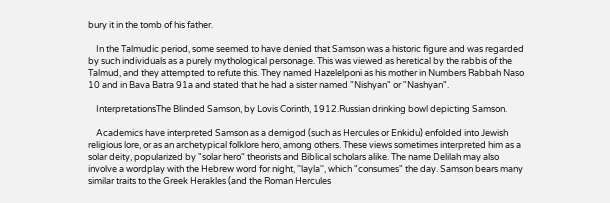bury it in the tomb of his father.

    In the Talmudic period, some seemed to have denied that Samson was a historic figure and was regarded by such individuals as a purely mythological personage. This was viewed as heretical by the rabbis of the Talmud, and they attempted to refute this. They named Hazelelponi as his mother in Numbers Rabbah Naso 10 and in Bava Batra 91a and stated that he had a sister named "Nishyan" or "Nashyan".

    InterpretationsThe Blinded Samson, by Lovis Corinth, 1912.Russian drinking bowl depicting Samson.

    Academics have interpreted Samson as a demigod (such as Hercules or Enkidu) enfolded into Jewish religious lore, or as an archetypical folklore hero, among others. These views sometimes interpreted him as a solar deity, popularized by "solar hero" theorists and Biblical scholars alike. The name Delilah may also involve a wordplay with the Hebrew word for night, ''layla'', which "consumes" the day. Samson bears many similar traits to the Greek Herakles (and the Roman Hercules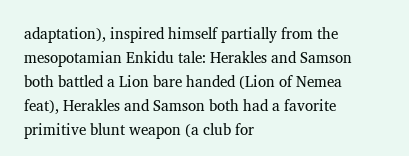adaptation), inspired himself partially from the mesopotamian Enkidu tale: Herakles and Samson both battled a Lion bare handed (Lion of Nemea feat), Herakles and Samson both had a favorite primitive blunt weapon (a club for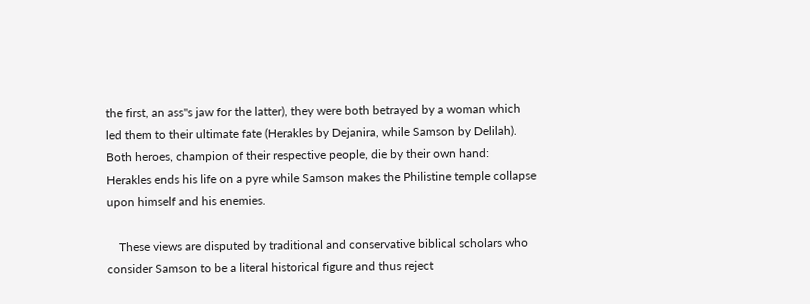the first, an ass''s jaw for the latter), they were both betrayed by a woman which led them to their ultimate fate (Herakles by Dejanira, while Samson by Delilah). Both heroes, champion of their respective people, die by their own hand: Herakles ends his life on a pyre while Samson makes the Philistine temple collapse upon himself and his enemies.

    These views are disputed by traditional and conservative biblical scholars who consider Samson to be a literal historical figure and thus reject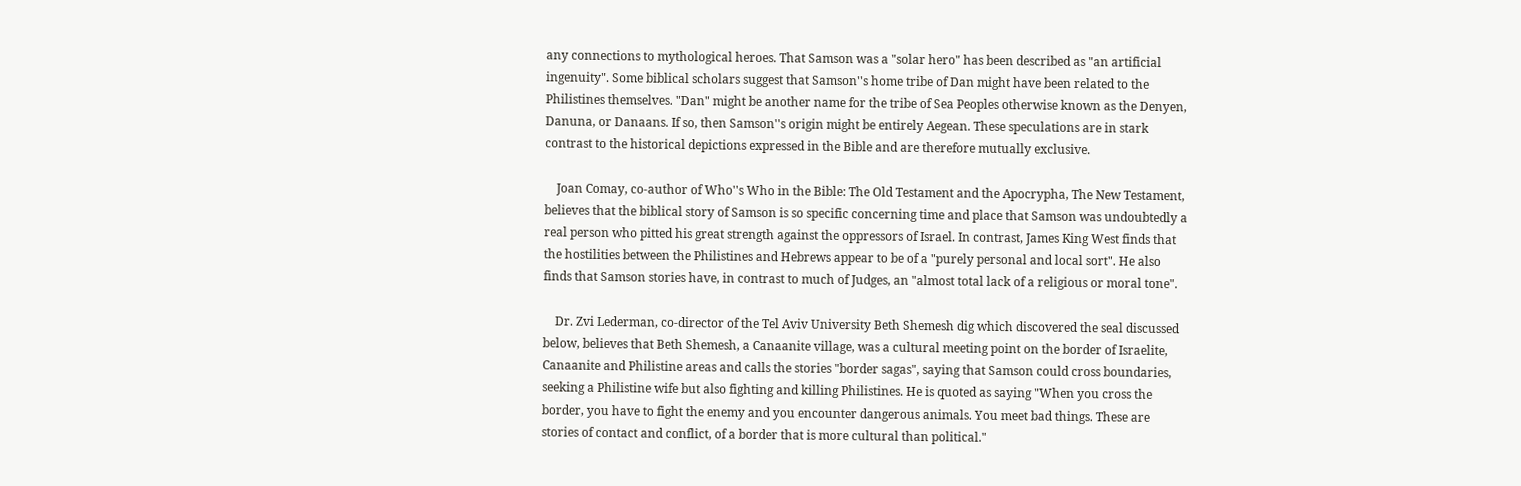any connections to mythological heroes. That Samson was a "solar hero" has been described as "an artificial ingenuity". Some biblical scholars suggest that Samson''s home tribe of Dan might have been related to the Philistines themselves. "Dan" might be another name for the tribe of Sea Peoples otherwise known as the Denyen, Danuna, or Danaans. If so, then Samson''s origin might be entirely Aegean. These speculations are in stark contrast to the historical depictions expressed in the Bible and are therefore mutually exclusive.

    Joan Comay, co-author of Who''s Who in the Bible: The Old Testament and the Apocrypha, The New Testament, believes that the biblical story of Samson is so specific concerning time and place that Samson was undoubtedly a real person who pitted his great strength against the oppressors of Israel. In contrast, James King West finds that the hostilities between the Philistines and Hebrews appear to be of a "purely personal and local sort". He also finds that Samson stories have, in contrast to much of Judges, an "almost total lack of a religious or moral tone".

    Dr. Zvi Lederman, co-director of the Tel Aviv University Beth Shemesh dig which discovered the seal discussed below, believes that Beth Shemesh, a Canaanite village, was a cultural meeting point on the border of Israelite, Canaanite and Philistine areas and calls the stories "border sagas", saying that Samson could cross boundaries, seeking a Philistine wife but also fighting and killing Philistines. He is quoted as saying "When you cross the border, you have to fight the enemy and you encounter dangerous animals. You meet bad things. These are stories of contact and conflict, of a border that is more cultural than political."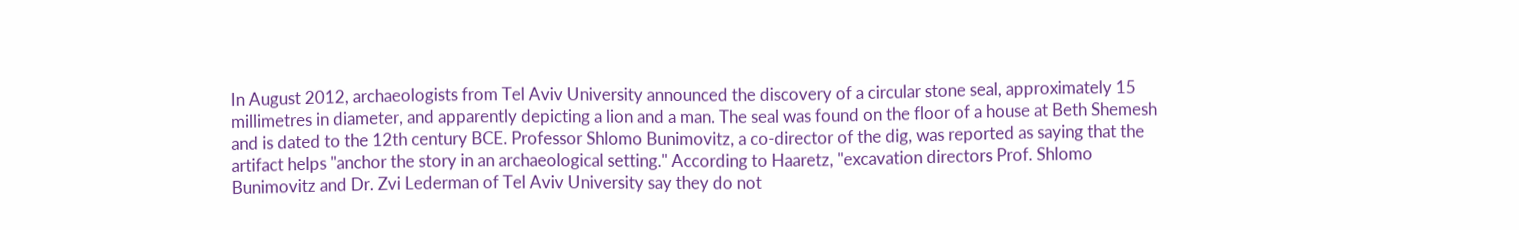In August 2012, archaeologists from Tel Aviv University announced the discovery of a circular stone seal, approximately 15 millimetres in diameter, and apparently depicting a lion and a man. The seal was found on the floor of a house at Beth Shemesh and is dated to the 12th century BCE. Professor Shlomo Bunimovitz, a co-director of the dig, was reported as saying that the artifact helps "anchor the story in an archaeological setting." According to Haaretz, "excavation directors Prof. Shlomo Bunimovitz and Dr. Zvi Lederman of Tel Aviv University say they do not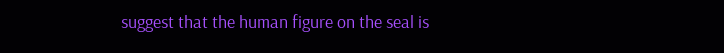suggest that the human figure on the seal is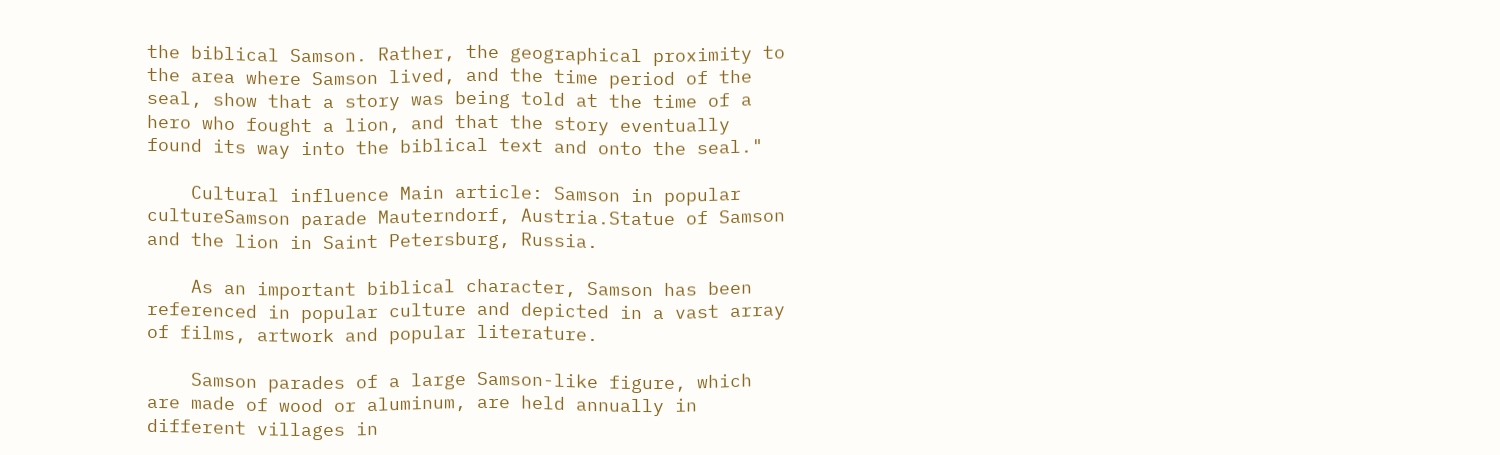the biblical Samson. Rather, the geographical proximity to the area where Samson lived, and the time period of the seal, show that a story was being told at the time of a hero who fought a lion, and that the story eventually found its way into the biblical text and onto the seal."

    Cultural influence Main article: Samson in popular cultureSamson parade Mauterndorf, Austria.Statue of Samson and the lion in Saint Petersburg, Russia.

    As an important biblical character, Samson has been referenced in popular culture and depicted in a vast array of films, artwork and popular literature.

    Samson parades of a large Samson-like figure, which are made of wood or aluminum, are held annually in different villages in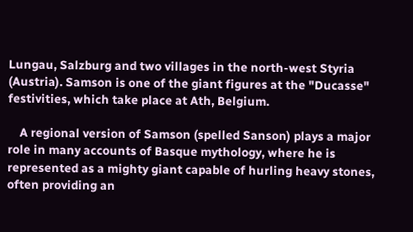Lungau, Salzburg and two villages in the north-west Styria (Austria). Samson is one of the giant figures at the "Ducasse" festivities, which take place at Ath, Belgium.

    A regional version of Samson (spelled Sanson) plays a major role in many accounts of Basque mythology, where he is represented as a mighty giant capable of hurling heavy stones, often providing an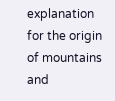explanation for the origin of mountains and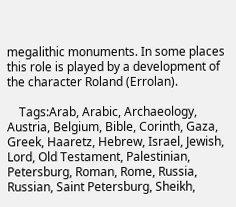megalithic monuments. In some places this role is played by a development of the character Roland (Errolan).

    Tags:Arab, Arabic, Archaeology, Austria, Belgium, Bible, Corinth, Gaza, Greek, Haaretz, Hebrew, Israel, Jewish, Lord, Old Testament, Palestinian, Petersburg, Roman, Rome, Russia, Russian, Saint Petersburg, Sheikh,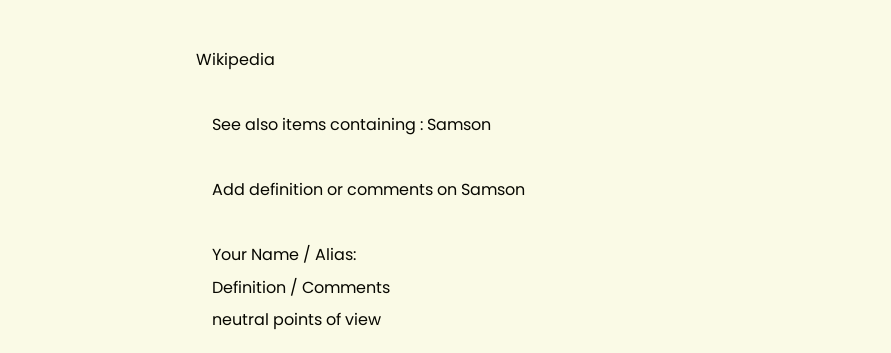Wikipedia

    See also items containing : Samson

    Add definition or comments on Samson

    Your Name / Alias:
    Definition / Comments
    neutral points of view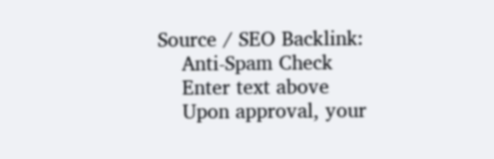Source / SEO Backlink:
    Anti-Spam Check
    Enter text above
    Upon approval, your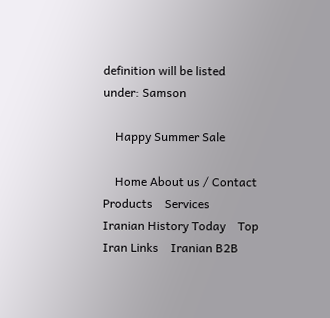definition will be listed under: Samson

    Happy Summer Sale

    Home About us / Contact    Products    Services    Iranian History Today    Top Iran Links    Iranian B2B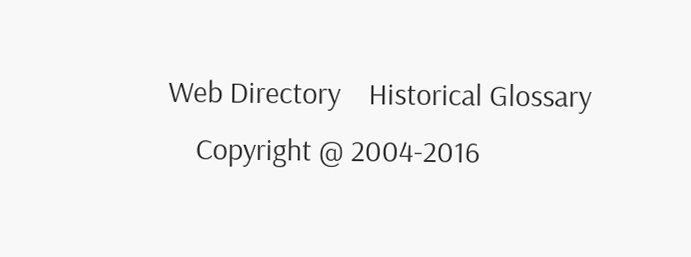Web Directory    Historical Glossary
    Copyright @ 2004-2016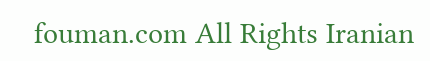fouman.com All Rights Iranian